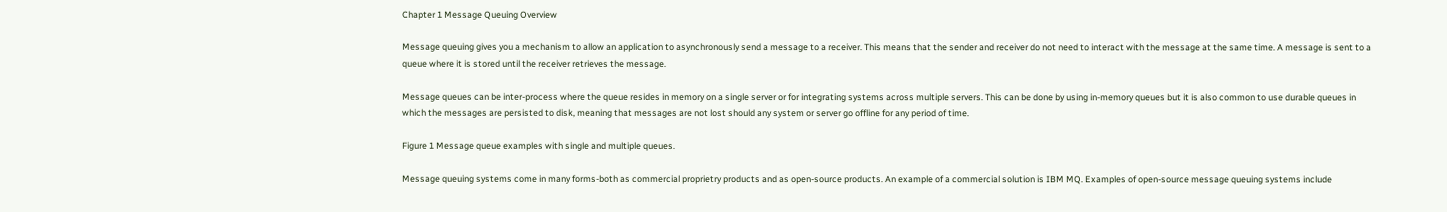Chapter 1 Message Queuing Overview

Message queuing gives you a mechanism to allow an application to asynchronously send a message to a receiver. This means that the sender and receiver do not need to interact with the message at the same time. A message is sent to a queue where it is stored until the receiver retrieves the message.

Message queues can be inter-process where the queue resides in memory on a single server or for integrating systems across multiple servers. This can be done by using in-memory queues but it is also common to use durable queues in which the messages are persisted to disk, meaning that messages are not lost should any system or server go offline for any period of time.

Figure 1 Message queue examples with single and multiple queues.

Message queuing systems come in many forms-both as commercial proprietry products and as open-source products. An example of a commercial solution is IBM MQ. Examples of open-source message queuing systems include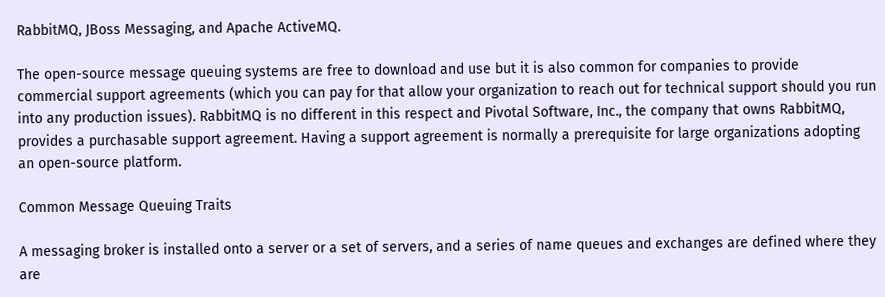RabbitMQ, JBoss Messaging, and Apache ActiveMQ.

The open-source message queuing systems are free to download and use but it is also common for companies to provide commercial support agreements (which you can pay for that allow your organization to reach out for technical support should you run into any production issues). RabbitMQ is no different in this respect and Pivotal Software, Inc., the company that owns RabbitMQ, provides a purchasable support agreement. Having a support agreement is normally a prerequisite for large organizations adopting an open-source platform.

Common Message Queuing Traits

A messaging broker is installed onto a server or a set of servers, and a series of name queues and exchanges are defined where they are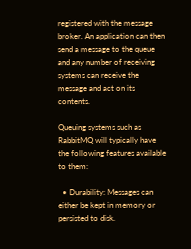registered with the message broker. An application can then send a message to the queue and any number of receiving systems can receive the message and act on its contents.

Queuing systems such as RabbitMQ will typically have the following features available to them:

  • Durability: Messages can either be kept in memory or persisted to disk.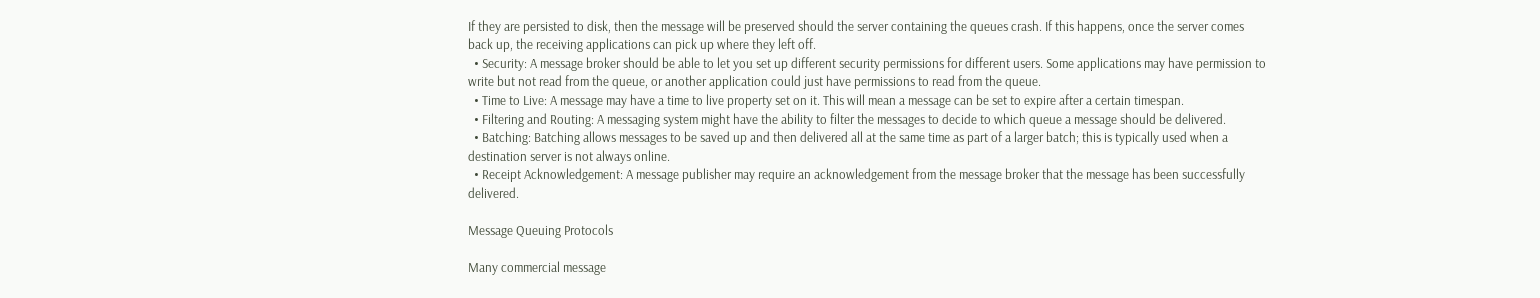If they are persisted to disk, then the message will be preserved should the server containing the queues crash. If this happens, once the server comes back up, the receiving applications can pick up where they left off.
  • Security: A message broker should be able to let you set up different security permissions for different users. Some applications may have permission to write but not read from the queue, or another application could just have permissions to read from the queue.
  • Time to Live: A message may have a time to live property set on it. This will mean a message can be set to expire after a certain timespan.
  • Filtering and Routing: A messaging system might have the ability to filter the messages to decide to which queue a message should be delivered.
  • Batching: Batching allows messages to be saved up and then delivered all at the same time as part of a larger batch; this is typically used when a destination server is not always online.
  • Receipt Acknowledgement: A message publisher may require an acknowledgement from the message broker that the message has been successfully delivered.

Message Queuing Protocols

Many commercial message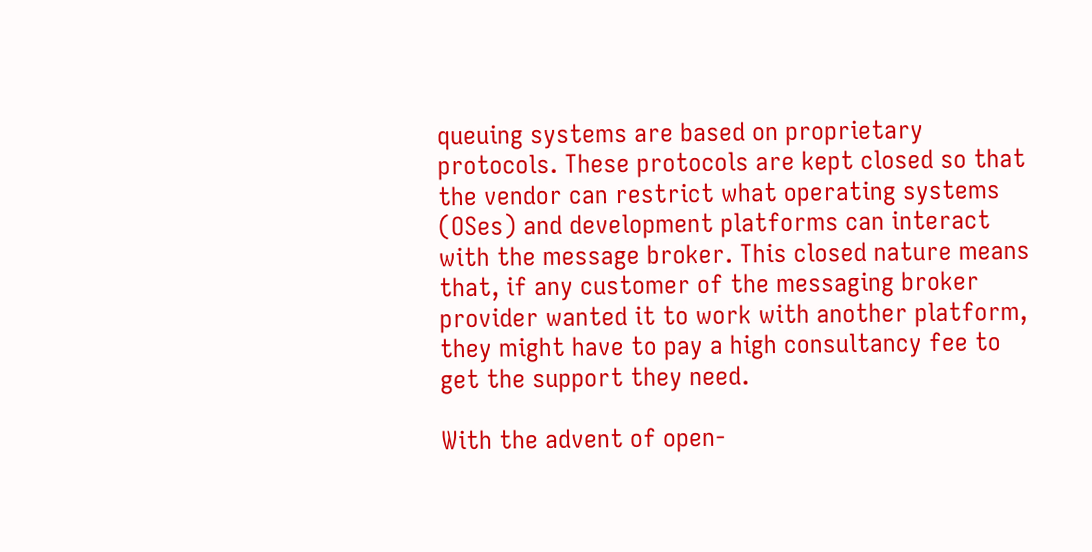queuing systems are based on proprietary protocols. These protocols are kept closed so that the vendor can restrict what operating systems (OSes) and development platforms can interact with the message broker. This closed nature means that, if any customer of the messaging broker provider wanted it to work with another platform, they might have to pay a high consultancy fee to get the support they need.

With the advent of open-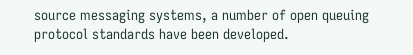source messaging systems, a number of open queuing protocol standards have been developed.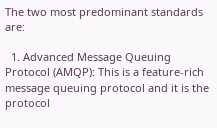The two most predominant standards are:

  1. Advanced Message Queuing Protocol (AMQP): This is a feature-rich message queuing protocol and it is the protocol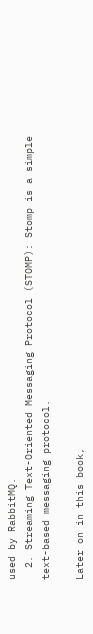used by RabbitMQ.
  2. Streaming Text-Oriented Messaging Protocol (STOMP): Stomp is a simple text-based messaging protocol.

Later on in this book,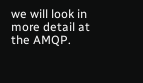we will look in more detail at the AMQP.